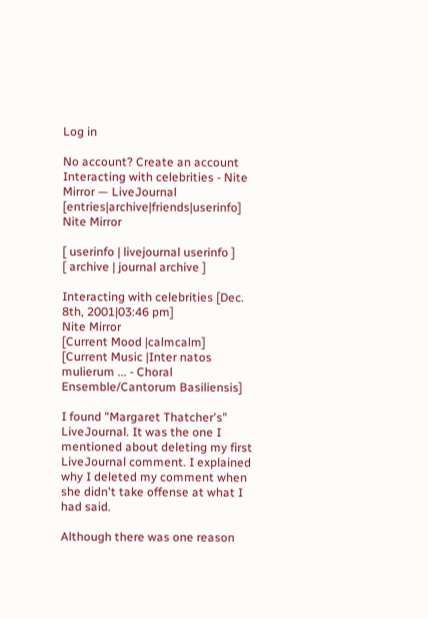Log in

No account? Create an account
Interacting with celebrities - Nite Mirror — LiveJournal [entries|archive|friends|userinfo]
Nite Mirror

[ userinfo | livejournal userinfo ]
[ archive | journal archive ]

Interacting with celebrities [Dec. 8th, 2001|03:46 pm]
Nite Mirror
[Current Mood |calmcalm]
[Current Music |Inter natos mulierum ... - Choral Ensemble/Cantorum Basiliensis]

I found "Margaret Thatcher's" LiveJournal. It was the one I mentioned about deleting my first LiveJournal comment. I explained why I deleted my comment when she didn't take offense at what I had said.

Although there was one reason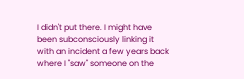I didn't put there. I might have been subconsciously linking it with an incident a few years back where I "saw" someone on the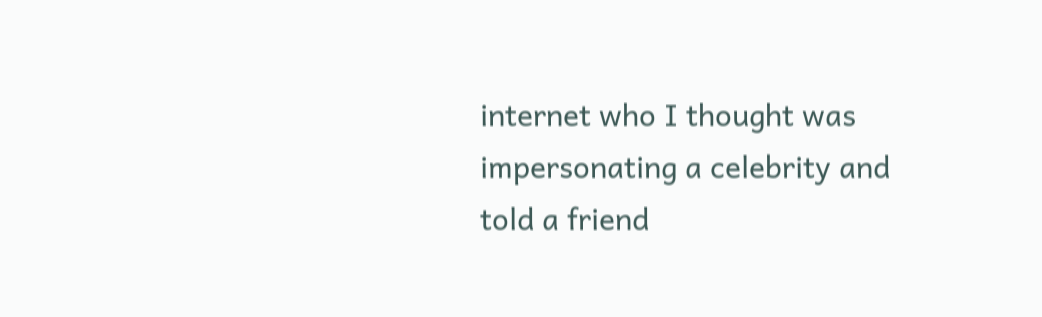internet who I thought was impersonating a celebrity and told a friend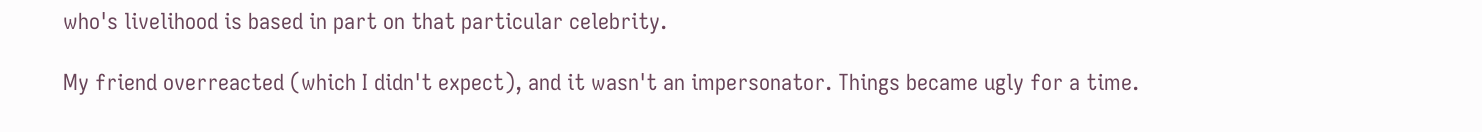who's livelihood is based in part on that particular celebrity.

My friend overreacted (which I didn't expect), and it wasn't an impersonator. Things became ugly for a time.